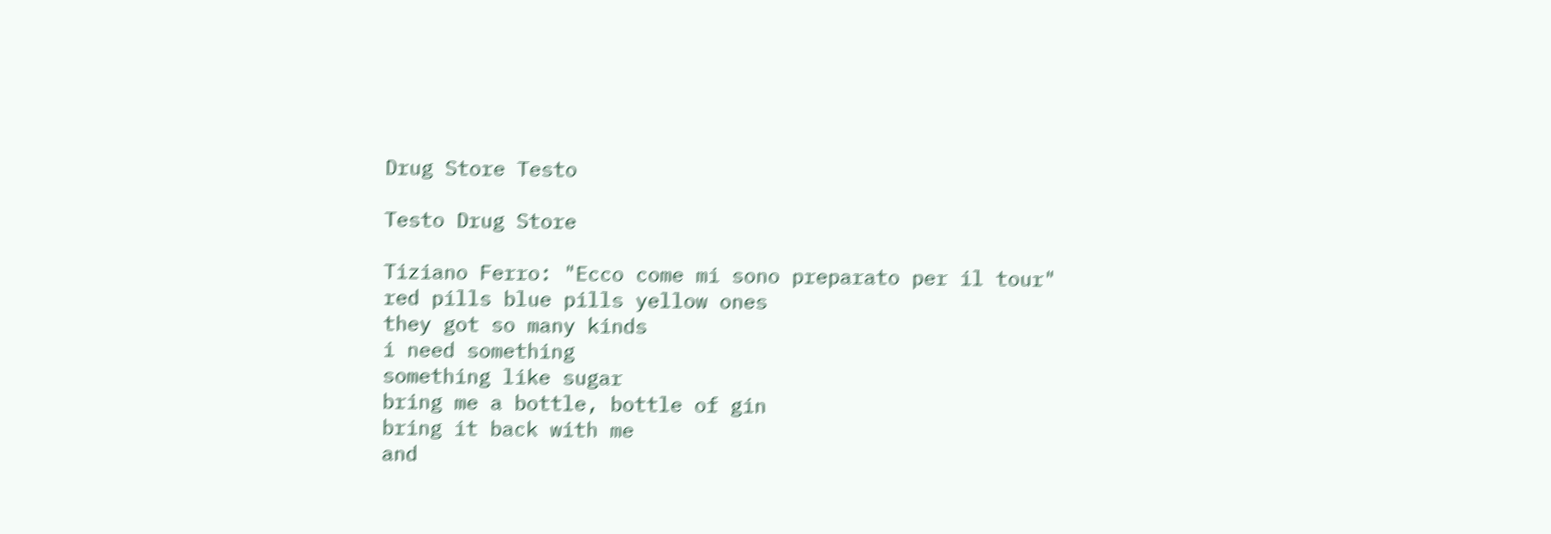Drug Store Testo

Testo Drug Store

Tiziano Ferro: "Ecco come mi sono preparato per il tour"
red pills blue pills yellow ones
they got so many kinds
i need something
something like sugar
bring me a bottle, bottle of gin
bring it back with me
and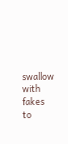swallow with fakes
to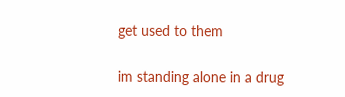get used to them

im standing alone in a drug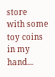store
with some toy coins in my hand...